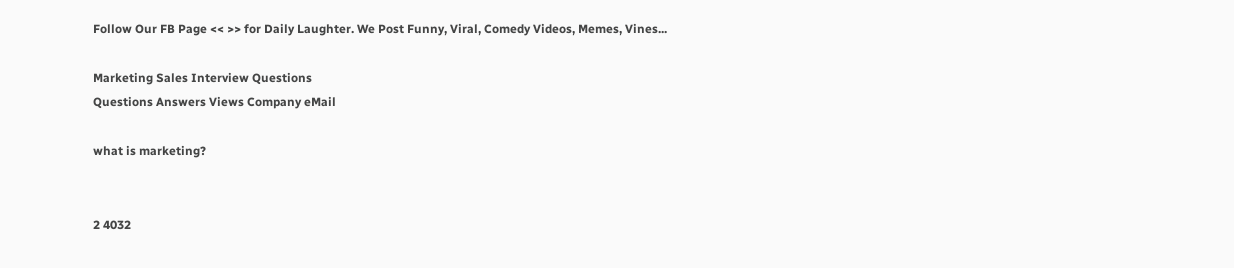Follow Our FB Page << >> for Daily Laughter. We Post Funny, Viral, Comedy Videos, Memes, Vines...

Marketing Sales Interview Questions
Questions Answers Views Company eMail

what is marketing?


2 4032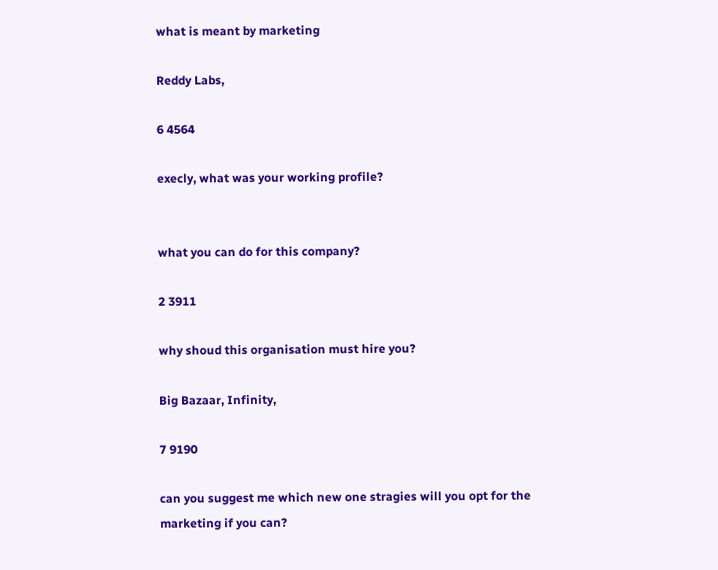what is meant by marketing

Reddy Labs,

6 4564

execly, what was your working profile?


what you can do for this company?

2 3911

why shoud this organisation must hire you?

Big Bazaar, Infinity,

7 9190

can you suggest me which new one stragies will you opt for the marketing if you can?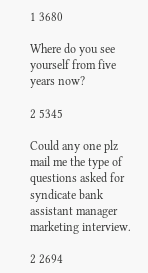1 3680

Where do you see yourself from five years now?

2 5345

Could any one plz mail me the type of questions asked for syndicate bank assistant manager marketing interview.

2 2694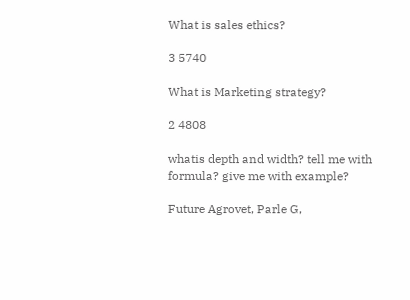What is sales ethics?

3 5740

What is Marketing strategy?

2 4808

whatis depth and width? tell me with formula? give me with example?

Future Agrovet, Parle G,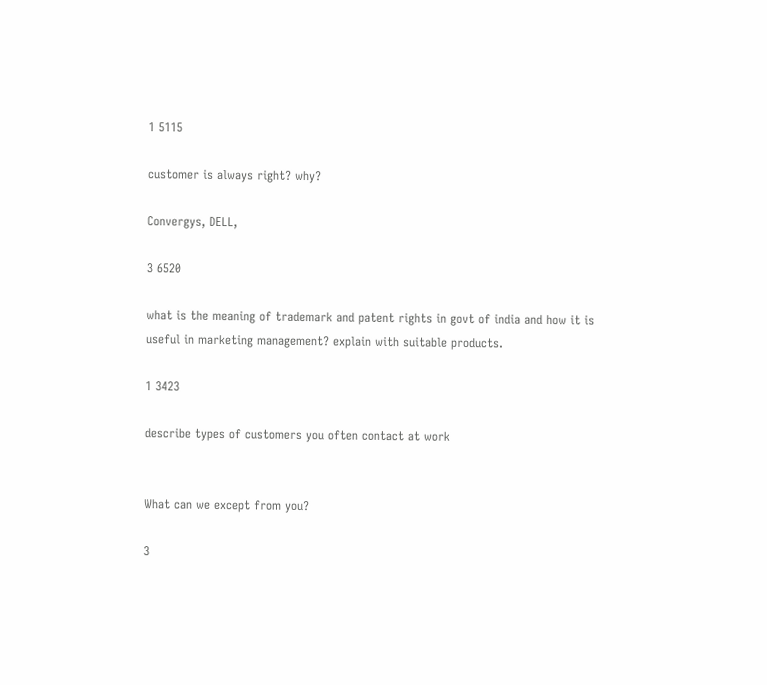1 5115

customer is always right? why?

Convergys, DELL,

3 6520

what is the meaning of trademark and patent rights in govt of india and how it is useful in marketing management? explain with suitable products.

1 3423

describe types of customers you often contact at work


What can we except from you?

3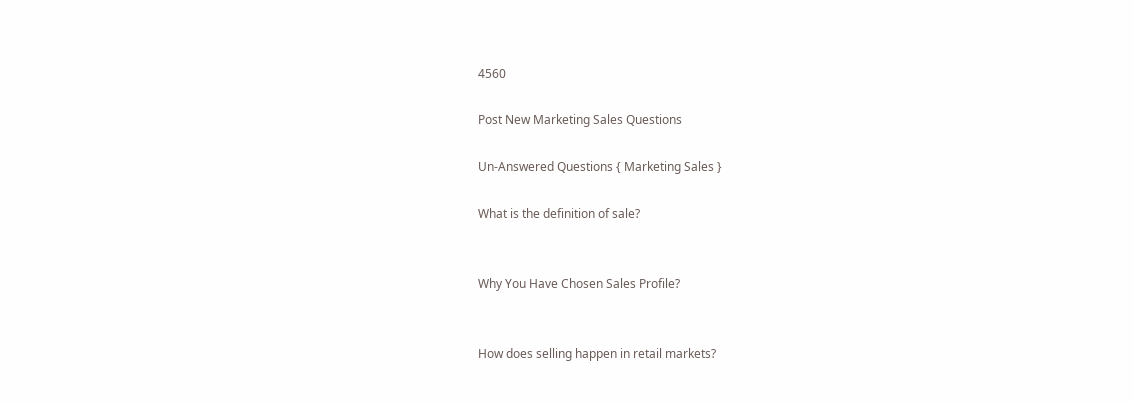4560

Post New Marketing Sales Questions

Un-Answered Questions { Marketing Sales }

What is the definition of sale?


Why You Have Chosen Sales Profile?


How does selling happen in retail markets?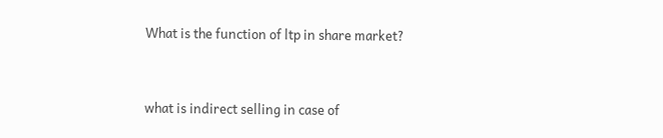What is the function of ltp in share market?


what is indirect selling in case of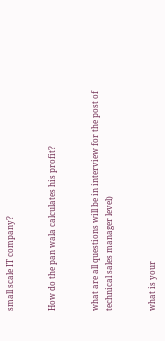small scale IT company?


How do the pan wala calculates his profit?


what are all questions will be in interview for the post of technical sales manager level)


what is your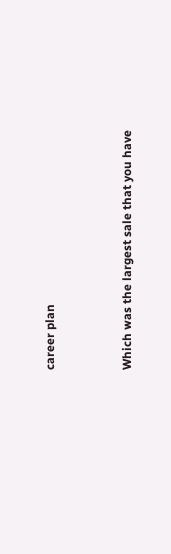career plan


Which was the largest sale that you have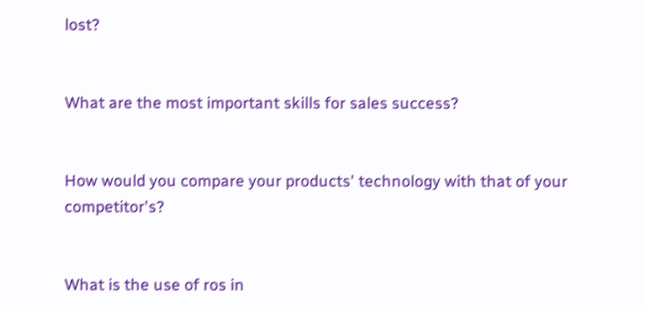lost?


What are the most important skills for sales success?


How would you compare your products' technology with that of your competitor's?


What is the use of ros in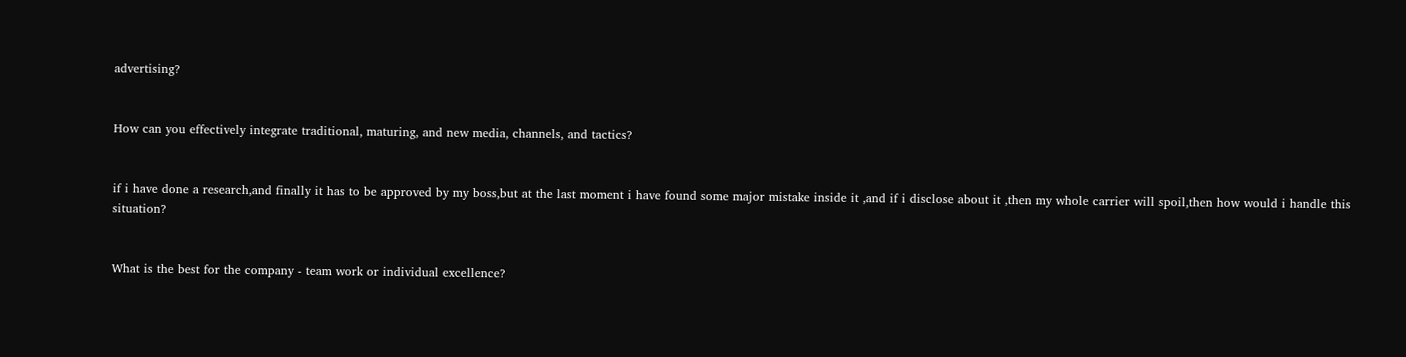advertising?


How can you effectively integrate traditional, maturing, and new media, channels, and tactics?


if i have done a research,and finally it has to be approved by my boss,but at the last moment i have found some major mistake inside it ,and if i disclose about it ,then my whole carrier will spoil,then how would i handle this situation?


What is the best for the company - team work or individual excellence?